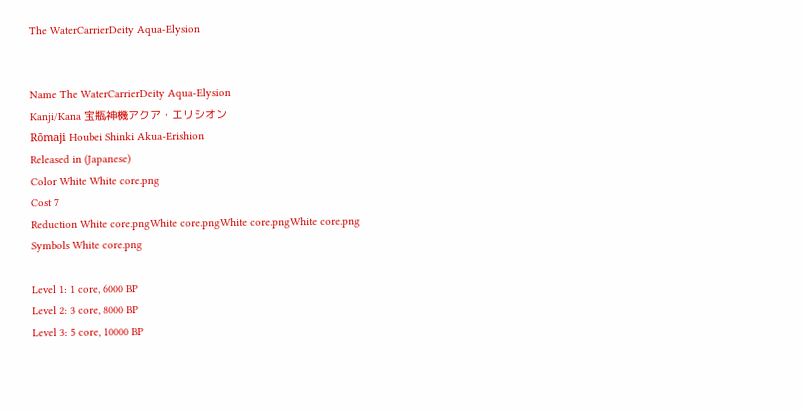The WaterCarrierDeity Aqua-Elysion


Name The WaterCarrierDeity Aqua-Elysion
Kanji/Kana 宝瓶神機アクア・エリシオン
Rōmaji Houbei Shinki Akua-Erishion
Released in (Japanese)
Color White White core.png
Cost 7
Reduction White core.pngWhite core.pngWhite core.pngWhite core.png
Symbols White core.png

Level 1: 1 core, 6000 BP
Level 2: 3 core, 8000 BP
Level 3: 5 core, 10000 BP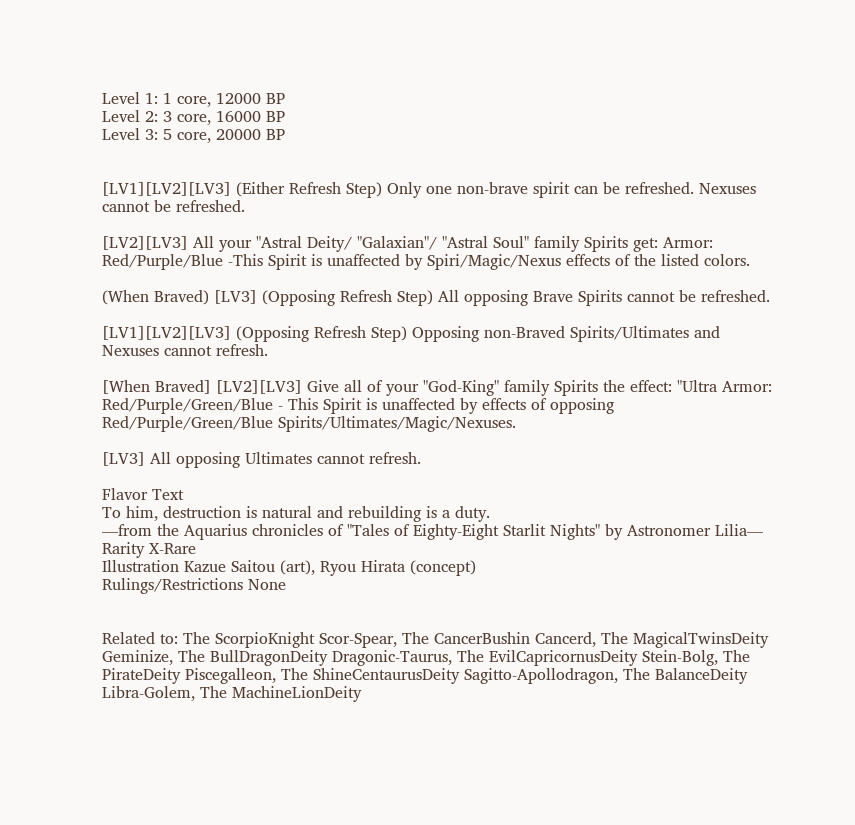Level 1: 1 core, 12000 BP
Level 2: 3 core, 16000 BP
Level 3: 5 core, 20000 BP


[LV1][LV2][LV3] (Either Refresh Step) Only one non-brave spirit can be refreshed. Nexuses cannot be refreshed.

[LV2][LV3] All your "Astral Deity/ "Galaxian"/ "Astral Soul" family Spirits get: Armor: Red/Purple/Blue -This Spirit is unaffected by Spiri/Magic/Nexus effects of the listed colors.

(When Braved) [LV3] (Opposing Refresh Step) All opposing Brave Spirits cannot be refreshed.

[LV1][LV2][LV3] (Opposing Refresh Step) Opposing non-Braved Spirits/Ultimates and Nexuses cannot refresh.

[When Braved] [LV2][LV3] Give all of your "God-King" family Spirits the effect: "Ultra Armor: Red/Purple/Green/Blue - This Spirit is unaffected by effects of opposing Red/Purple/Green/Blue Spirits/Ultimates/Magic/Nexuses.

[LV3] All opposing Ultimates cannot refresh.

Flavor Text
To him, destruction is natural and rebuilding is a duty.
—from the Aquarius chronicles of "Tales of Eighty-Eight Starlit Nights" by Astronomer Lilia—
Rarity X-Rare
Illustration Kazue Saitou (art), Ryou Hirata (concept)
Rulings/Restrictions None


Related to: The ScorpioKnight Scor-Spear, The CancerBushin Cancerd, The MagicalTwinsDeity Geminize, The BullDragonDeity Dragonic-Taurus, The EvilCapricornusDeity Stein-Bolg, The PirateDeity Piscegalleon, The ShineCentaurusDeity Sagitto-Apollodragon, The BalanceDeity Libra-Golem, The MachineLionDeity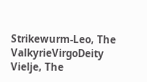Strikewurm-Leo, The ValkyrieVirgoDeity Vielje, The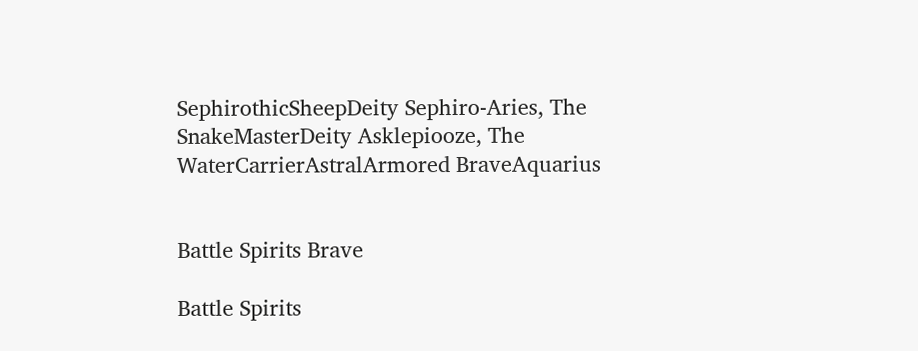SephirothicSheepDeity Sephiro-Aries, The SnakeMasterDeity Asklepiooze, The WaterCarrierAstralArmored BraveAquarius


Battle Spirits Brave

Battle Spirits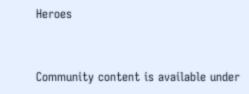Heroes


Community content is available under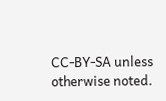CC-BY-SA unless otherwise noted.